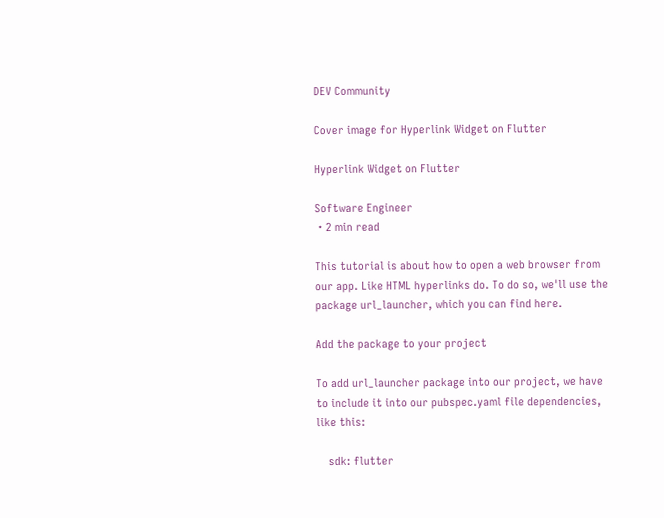DEV Community

Cover image for Hyperlink Widget on Flutter

Hyperlink Widget on Flutter

Software Engineer
・2 min read

This tutorial is about how to open a web browser from our app. Like HTML hyperlinks do. To do so, we'll use the package url_launcher, which you can find here.

Add the package to your project

To add url_launcher package into our project, we have to include it into our pubspec.yaml file dependencies, like this:

    sdk: flutter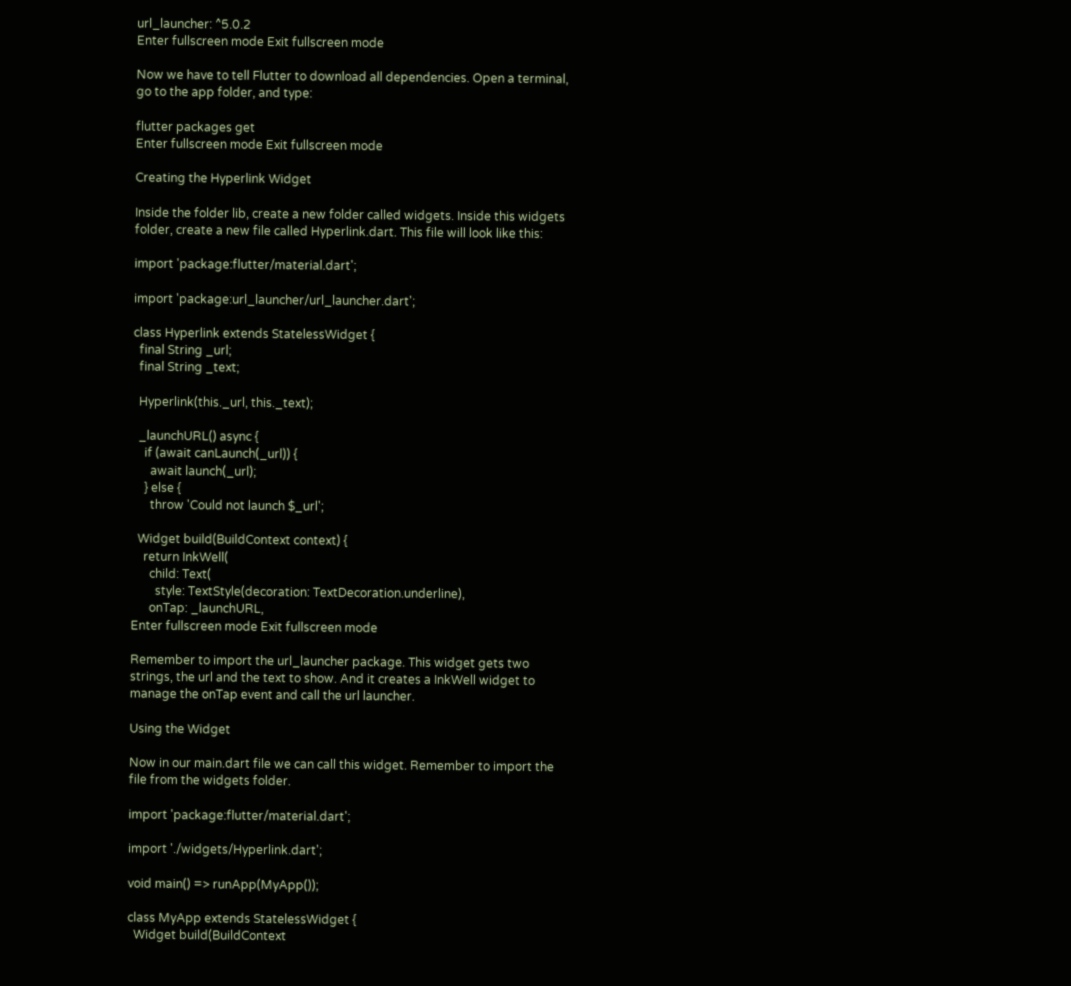url_launcher: ^5.0.2
Enter fullscreen mode Exit fullscreen mode

Now we have to tell Flutter to download all dependencies. Open a terminal, go to the app folder, and type:

flutter packages get
Enter fullscreen mode Exit fullscreen mode

Creating the Hyperlink Widget

Inside the folder lib, create a new folder called widgets. Inside this widgets folder, create a new file called Hyperlink.dart. This file will look like this:

import 'package:flutter/material.dart';

import 'package:url_launcher/url_launcher.dart';

class Hyperlink extends StatelessWidget {
  final String _url;
  final String _text;

  Hyperlink(this._url, this._text);

  _launchURL() async {
    if (await canLaunch(_url)) {
      await launch(_url);
    } else {
      throw 'Could not launch $_url';

  Widget build(BuildContext context) {
    return InkWell(
      child: Text(
        style: TextStyle(decoration: TextDecoration.underline),
      onTap: _launchURL,
Enter fullscreen mode Exit fullscreen mode

Remember to import the url_launcher package. This widget gets two strings, the url and the text to show. And it creates a InkWell widget to manage the onTap event and call the url launcher.

Using the Widget

Now in our main.dart file we can call this widget. Remember to import the file from the widgets folder.

import 'package:flutter/material.dart';

import './widgets/Hyperlink.dart';

void main() => runApp(MyApp());

class MyApp extends StatelessWidget {
  Widget build(BuildContext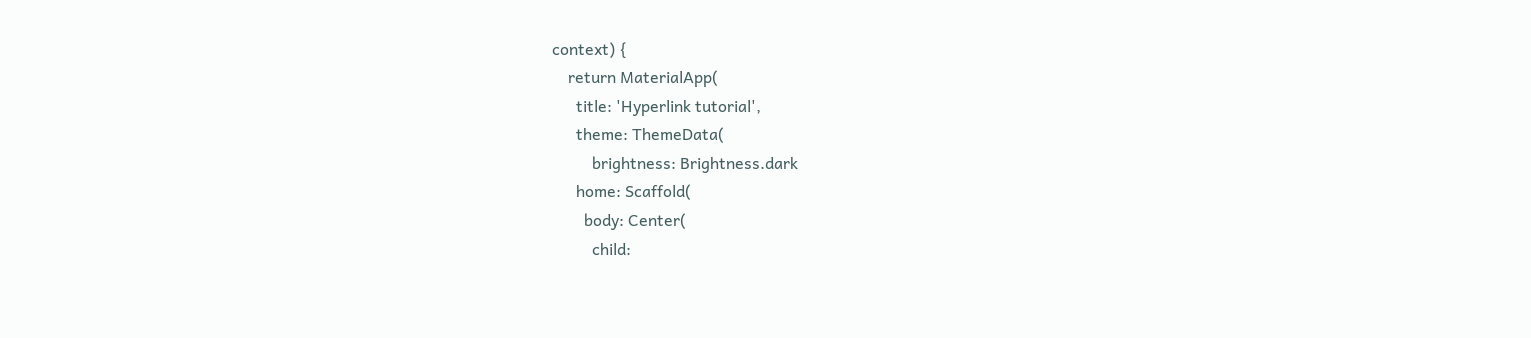context) {
    return MaterialApp(
      title: 'Hyperlink tutorial',
      theme: ThemeData(
          brightness: Brightness.dark
      home: Scaffold(
        body: Center(
          child: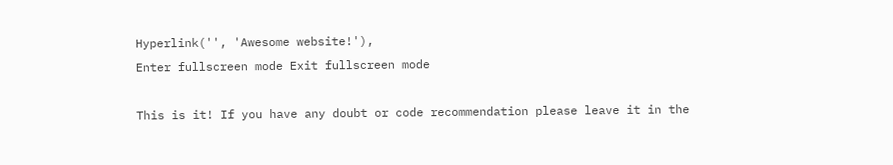Hyperlink('', 'Awesome website!'),
Enter fullscreen mode Exit fullscreen mode

This is it! If you have any doubt or code recommendation please leave it in the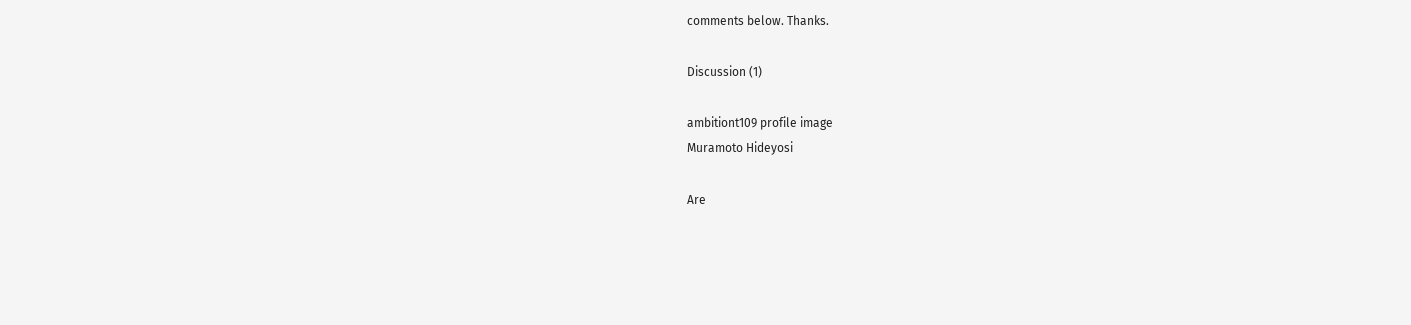comments below. Thanks.

Discussion (1)

ambitiont109 profile image
Muramoto Hideyosi

Are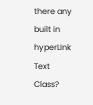there any built in hyperLInk Text Class?